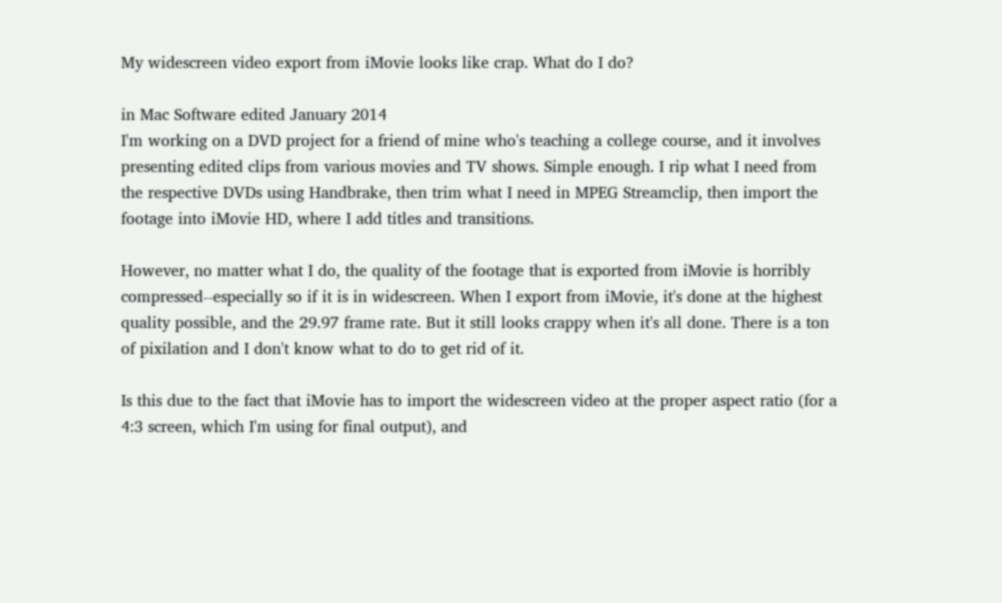My widescreen video export from iMovie looks like crap. What do I do?

in Mac Software edited January 2014
I'm working on a DVD project for a friend of mine who's teaching a college course, and it involves presenting edited clips from various movies and TV shows. Simple enough. I rip what I need from the respective DVDs using Handbrake, then trim what I need in MPEG Streamclip, then import the footage into iMovie HD, where I add titles and transitions.

However, no matter what I do, the quality of the footage that is exported from iMovie is horribly compressed--especially so if it is in widescreen. When I export from iMovie, it's done at the highest quality possible, and the 29.97 frame rate. But it still looks crappy when it's all done. There is a ton of pixilation and I don't know what to do to get rid of it.

Is this due to the fact that iMovie has to import the widescreen video at the proper aspect ratio (for a 4:3 screen, which I'm using for final output), and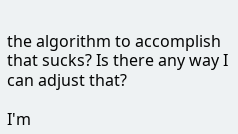the algorithm to accomplish that sucks? Is there any way I can adjust that?

I'm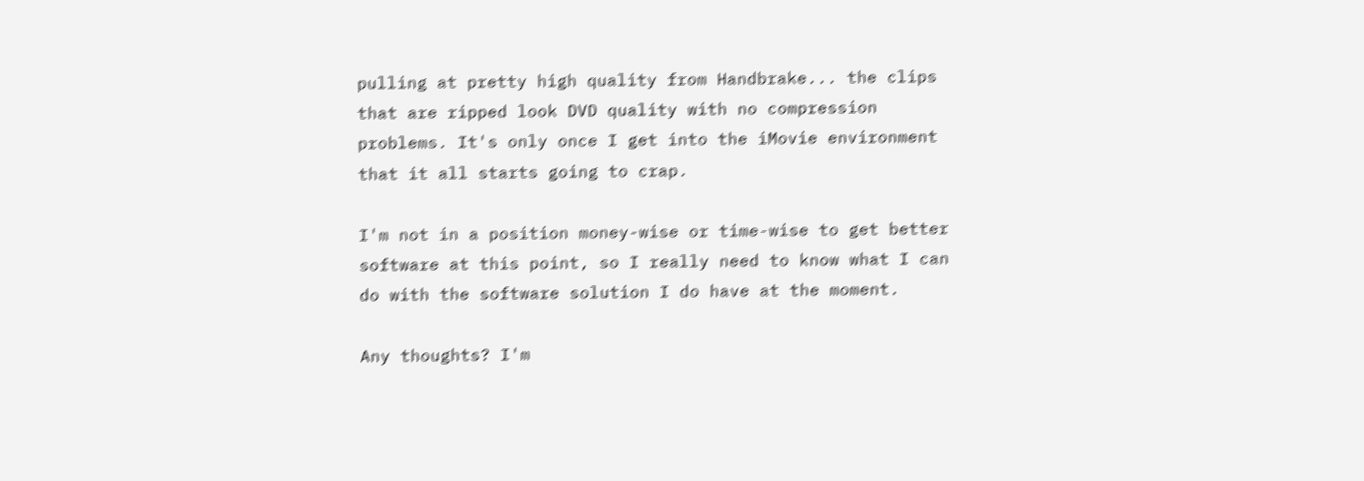pulling at pretty high quality from Handbrake... the clips that are ripped look DVD quality with no compression problems. It's only once I get into the iMovie environment that it all starts going to crap.

I'm not in a position money-wise or time-wise to get better software at this point, so I really need to know what I can do with the software solution I do have at the moment.

Any thoughts? I'm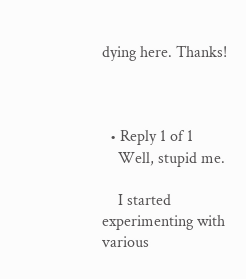dying here. Thanks!



  • Reply 1 of 1
    Well, stupid me.

    I started experimenting with various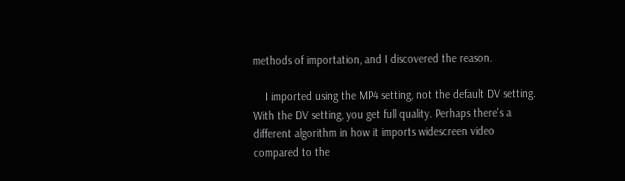methods of importation, and I discovered the reason.

    I imported using the MP4 setting, not the default DV setting. With the DV setting, you get full quality. Perhaps there's a different algorithm in how it imports widescreen video compared to the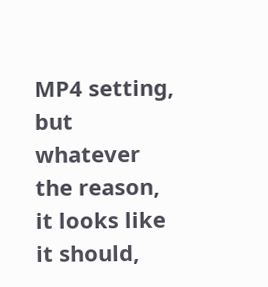MP4 setting, but whatever the reason, it looks like it should,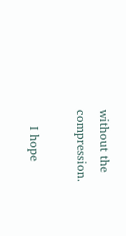without the compression.

    I hope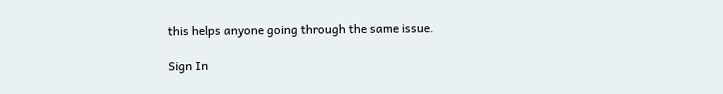this helps anyone going through the same issue.

Sign In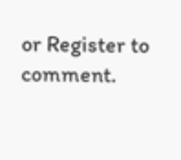or Register to comment.